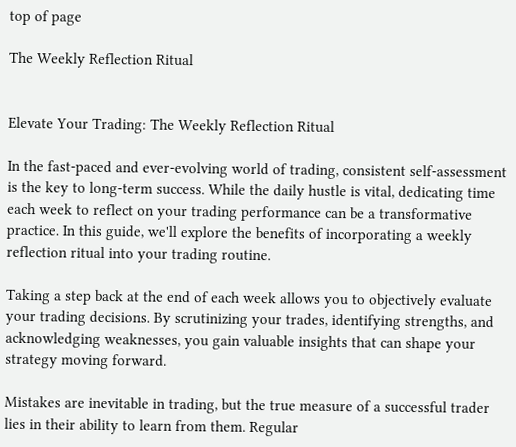top of page

The Weekly Reflection Ritual


Elevate Your Trading: The Weekly Reflection Ritual

In the fast-paced and ever-evolving world of trading, consistent self-assessment is the key to long-term success. While the daily hustle is vital, dedicating time each week to reflect on your trading performance can be a transformative practice. In this guide, we'll explore the benefits of incorporating a weekly reflection ritual into your trading routine.

Taking a step back at the end of each week allows you to objectively evaluate your trading decisions. By scrutinizing your trades, identifying strengths, and acknowledging weaknesses, you gain valuable insights that can shape your strategy moving forward.

Mistakes are inevitable in trading, but the true measure of a successful trader lies in their ability to learn from them. Regular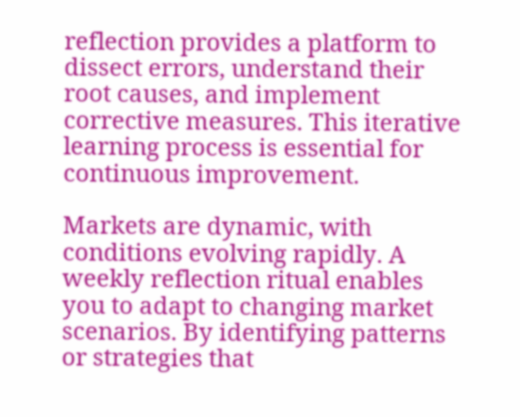reflection provides a platform to dissect errors, understand their root causes, and implement corrective measures. This iterative learning process is essential for continuous improvement.

Markets are dynamic, with conditions evolving rapidly. A weekly reflection ritual enables you to adapt to changing market scenarios. By identifying patterns or strategies that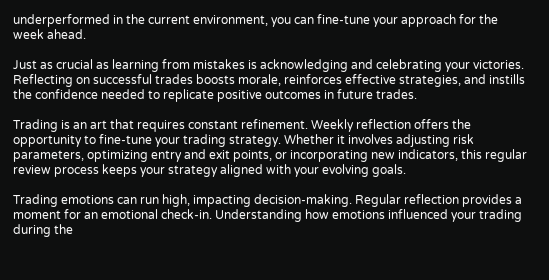underperformed in the current environment, you can fine-tune your approach for the week ahead.

Just as crucial as learning from mistakes is acknowledging and celebrating your victories. Reflecting on successful trades boosts morale, reinforces effective strategies, and instills the confidence needed to replicate positive outcomes in future trades.

Trading is an art that requires constant refinement. Weekly reflection offers the opportunity to fine-tune your trading strategy. Whether it involves adjusting risk parameters, optimizing entry and exit points, or incorporating new indicators, this regular review process keeps your strategy aligned with your evolving goals.

Trading emotions can run high, impacting decision-making. Regular reflection provides a moment for an emotional check-in. Understanding how emotions influenced your trading during the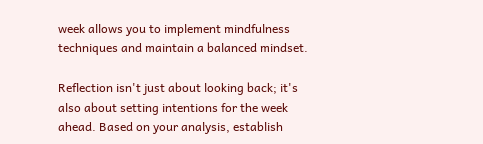week allows you to implement mindfulness techniques and maintain a balanced mindset.

Reflection isn't just about looking back; it's also about setting intentions for the week ahead. Based on your analysis, establish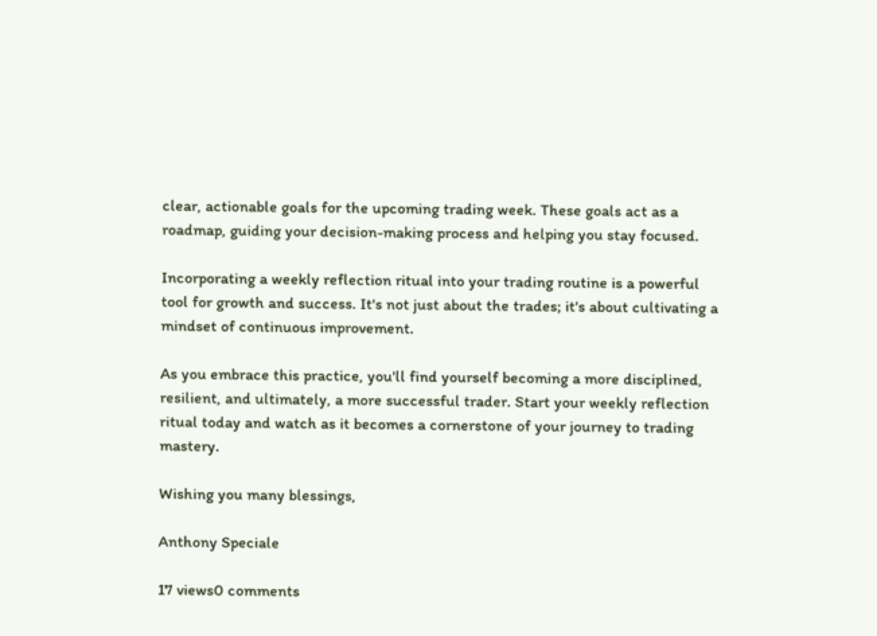clear, actionable goals for the upcoming trading week. These goals act as a roadmap, guiding your decision-making process and helping you stay focused.

Incorporating a weekly reflection ritual into your trading routine is a powerful tool for growth and success. It's not just about the trades; it's about cultivating a mindset of continuous improvement.

As you embrace this practice, you'll find yourself becoming a more disciplined, resilient, and ultimately, a more successful trader. Start your weekly reflection ritual today and watch as it becomes a cornerstone of your journey to trading mastery.

Wishing you many blessings,

Anthony Speciale

17 views0 comments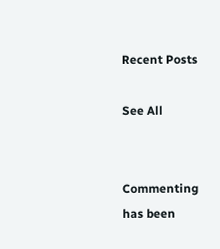Recent Posts

See All


Commenting has been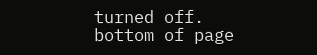turned off.
bottom of page